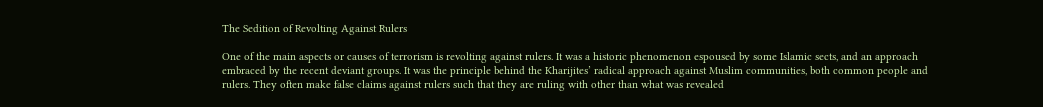The Sedition of Revolting Against Rulers

One of the main aspects or causes of terrorism is revolting against rulers. It was a historic phenomenon espoused by some Islamic sects, and an approach embraced by the recent deviant groups. It was the principle behind the Kharijites’ radical approach against Muslim communities, both common people and rulers. They often make false claims against rulers such that they are ruling with other than what was revealed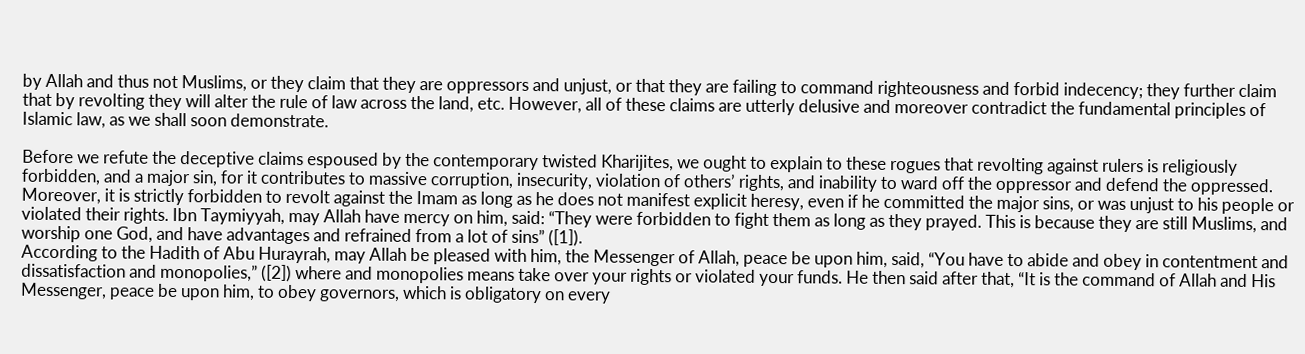by Allah and thus not Muslims, or they claim that they are oppressors and unjust, or that they are failing to command righteousness and forbid indecency; they further claim that by revolting they will alter the rule of law across the land, etc. However, all of these claims are utterly delusive and moreover contradict the fundamental principles of Islamic law, as we shall soon demonstrate.

Before we refute the deceptive claims espoused by the contemporary twisted Kharijites, we ought to explain to these rogues that revolting against rulers is religiously forbidden, and a major sin, for it contributes to massive corruption, insecurity, violation of others’ rights, and inability to ward off the oppressor and defend the oppressed. Moreover, it is strictly forbidden to revolt against the Imam as long as he does not manifest explicit heresy, even if he committed the major sins, or was unjust to his people or violated their rights. Ibn Taymiyyah, may Allah have mercy on him, said: “They were forbidden to fight them as long as they prayed. This is because they are still Muslims, and worship one God, and have advantages and refrained from a lot of sins” ([1]).
According to the Hadith of Abu Hurayrah, may Allah be pleased with him, the Messenger of Allah, peace be upon him, said, “You have to abide and obey in contentment and dissatisfaction and monopolies,” ([2]) where and monopolies means take over your rights or violated your funds. He then said after that, “It is the command of Allah and His Messenger, peace be upon him, to obey governors, which is obligatory on every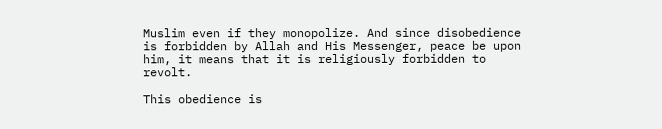Muslim even if they monopolize. And since disobedience is forbidden by Allah and His Messenger, peace be upon him, it means that it is religiously forbidden to revolt.

This obedience is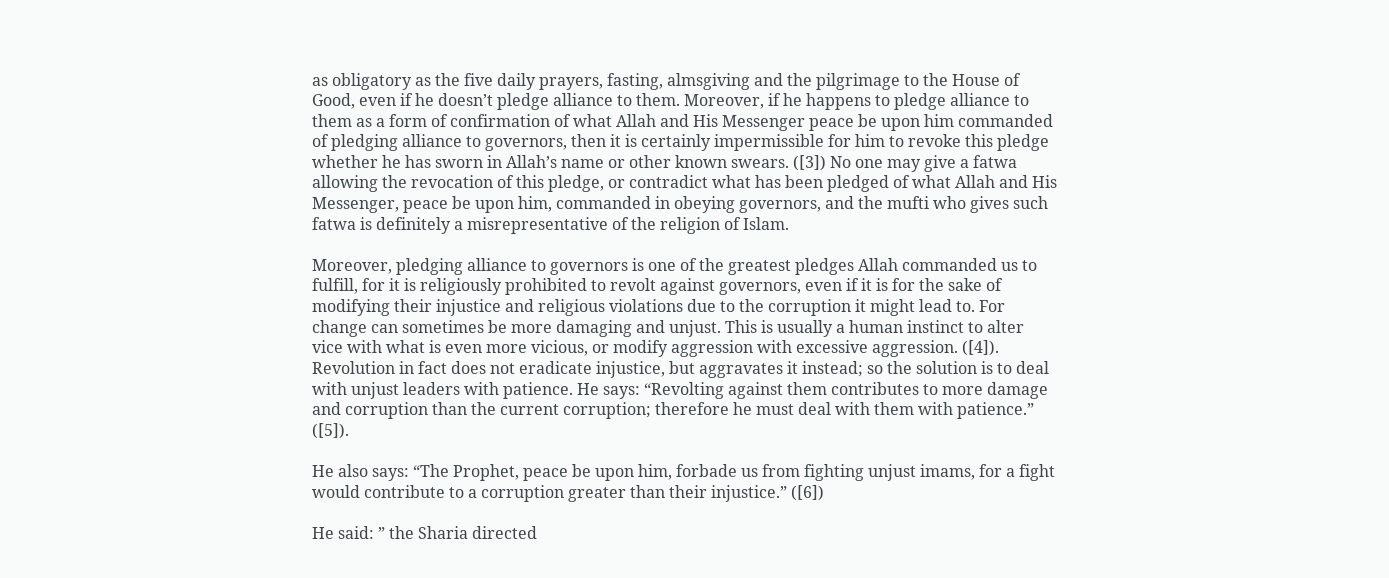as obligatory as the five daily prayers, fasting, almsgiving and the pilgrimage to the House of Good, even if he doesn’t pledge alliance to them. Moreover, if he happens to pledge alliance to them as a form of confirmation of what Allah and His Messenger peace be upon him commanded of pledging alliance to governors, then it is certainly impermissible for him to revoke this pledge whether he has sworn in Allah’s name or other known swears. ([3]) No one may give a fatwa allowing the revocation of this pledge, or contradict what has been pledged of what Allah and His Messenger, peace be upon him, commanded in obeying governors, and the mufti who gives such fatwa is definitely a misrepresentative of the religion of Islam.

Moreover, pledging alliance to governors is one of the greatest pledges Allah commanded us to fulfill, for it is religiously prohibited to revolt against governors, even if it is for the sake of modifying their injustice and religious violations due to the corruption it might lead to. For change can sometimes be more damaging and unjust. This is usually a human instinct to alter vice with what is even more vicious, or modify aggression with excessive aggression. ([4]). Revolution in fact does not eradicate injustice, but aggravates it instead; so the solution is to deal with unjust leaders with patience. He says: “Revolting against them contributes to more damage and corruption than the current corruption; therefore he must deal with them with patience.” ([5]).

He also says: “The Prophet, peace be upon him, forbade us from fighting unjust imams, for a fight would contribute to a corruption greater than their injustice.” ([6])

He said: ” the Sharia directed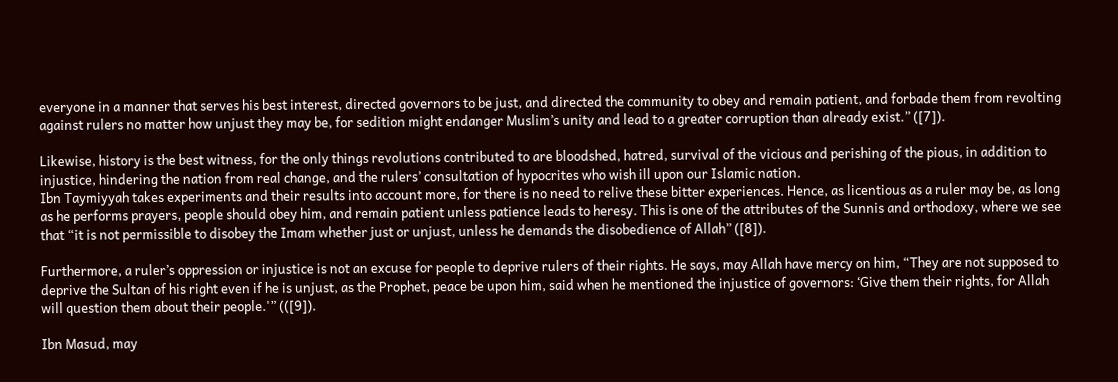everyone in a manner that serves his best interest, directed governors to be just, and directed the community to obey and remain patient, and forbade them from revolting against rulers no matter how unjust they may be, for sedition might endanger Muslim’s unity and lead to a greater corruption than already exist.” ([7]).

Likewise, history is the best witness, for the only things revolutions contributed to are bloodshed, hatred, survival of the vicious and perishing of the pious, in addition to injustice, hindering the nation from real change, and the rulers’ consultation of hypocrites who wish ill upon our Islamic nation.
Ibn Taymiyyah takes experiments and their results into account more, for there is no need to relive these bitter experiences. Hence, as licentious as a ruler may be, as long as he performs prayers, people should obey him, and remain patient unless patience leads to heresy. This is one of the attributes of the Sunnis and orthodoxy, where we see that “it is not permissible to disobey the Imam whether just or unjust, unless he demands the disobedience of Allah” ([8]).

Furthermore, a ruler’s oppression or injustice is not an excuse for people to deprive rulers of their rights. He says, may Allah have mercy on him, “They are not supposed to deprive the Sultan of his right even if he is unjust, as the Prophet, peace be upon him, said when he mentioned the injustice of governors: ‘Give them their rights, for Allah will question them about their people.'” (([9]).

Ibn Masud, may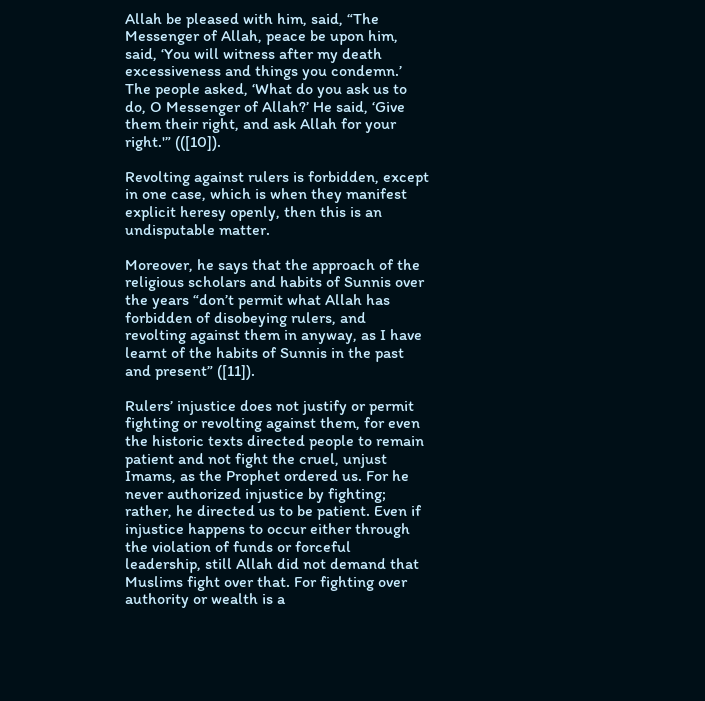Allah be pleased with him, said, “The Messenger of Allah, peace be upon him, said, ‘You will witness after my death excessiveness and things you condemn.’ The people asked, ‘What do you ask us to do, O Messenger of Allah?’ He said, ‘Give them their right, and ask Allah for your right.'” (([10]).

Revolting against rulers is forbidden, except in one case, which is when they manifest explicit heresy openly, then this is an undisputable matter.

Moreover, he says that the approach of the religious scholars and habits of Sunnis over the years “don’t permit what Allah has forbidden of disobeying rulers, and revolting against them in anyway, as I have learnt of the habits of Sunnis in the past and present” ([11]).

Rulers’ injustice does not justify or permit fighting or revolting against them, for even the historic texts directed people to remain patient and not fight the cruel, unjust Imams, as the Prophet ordered us. For he never authorized injustice by fighting; rather, he directed us to be patient. Even if injustice happens to occur either through the violation of funds or forceful leadership, still Allah did not demand that Muslims fight over that. For fighting over authority or wealth is a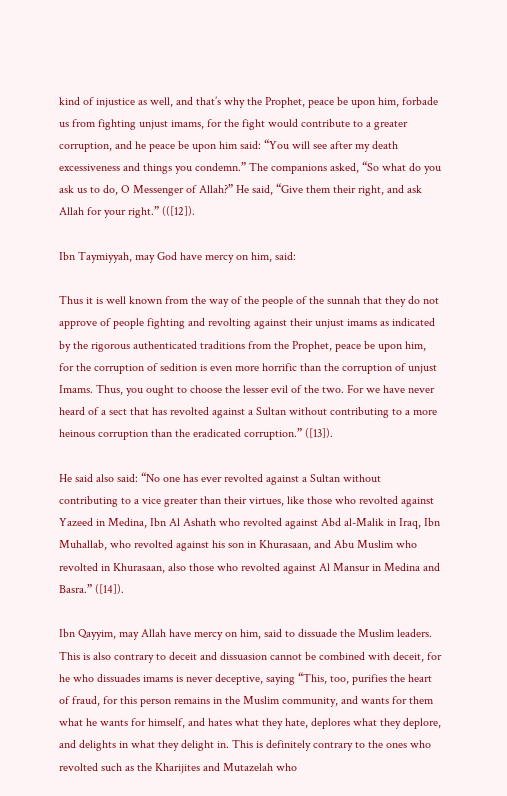kind of injustice as well, and that’s why the Prophet, peace be upon him, forbade us from fighting unjust imams, for the fight would contribute to a greater corruption, and he peace be upon him said: “You will see after my death excessiveness and things you condemn.” The companions asked, “So what do you ask us to do, O Messenger of Allah?” He said, “Give them their right, and ask Allah for your right.” (([12]).

Ibn Taymiyyah, may God have mercy on him, said:

Thus it is well known from the way of the people of the sunnah that they do not approve of people fighting and revolting against their unjust imams as indicated by the rigorous authenticated traditions from the Prophet, peace be upon him, for the corruption of sedition is even more horrific than the corruption of unjust Imams. Thus, you ought to choose the lesser evil of the two. For we have never heard of a sect that has revolted against a Sultan without contributing to a more heinous corruption than the eradicated corruption.” ([13]).

He said also said: “No one has ever revolted against a Sultan without contributing to a vice greater than their virtues, like those who revolted against Yazeed in Medina, Ibn Al Ashath who revolted against Abd al-Malik in Iraq, Ibn Muhallab, who revolted against his son in Khurasaan, and Abu Muslim who revolted in Khurasaan, also those who revolted against Al Mansur in Medina and Basra.” ([14]).

Ibn Qayyim, may Allah have mercy on him, said to dissuade the Muslim leaders. This is also contrary to deceit and dissuasion cannot be combined with deceit, for he who dissuades imams is never deceptive, saying “This, too, purifies the heart of fraud, for this person remains in the Muslim community, and wants for them what he wants for himself, and hates what they hate, deplores what they deplore, and delights in what they delight in. This is definitely contrary to the ones who revolted such as the Kharijites and Mutazelah who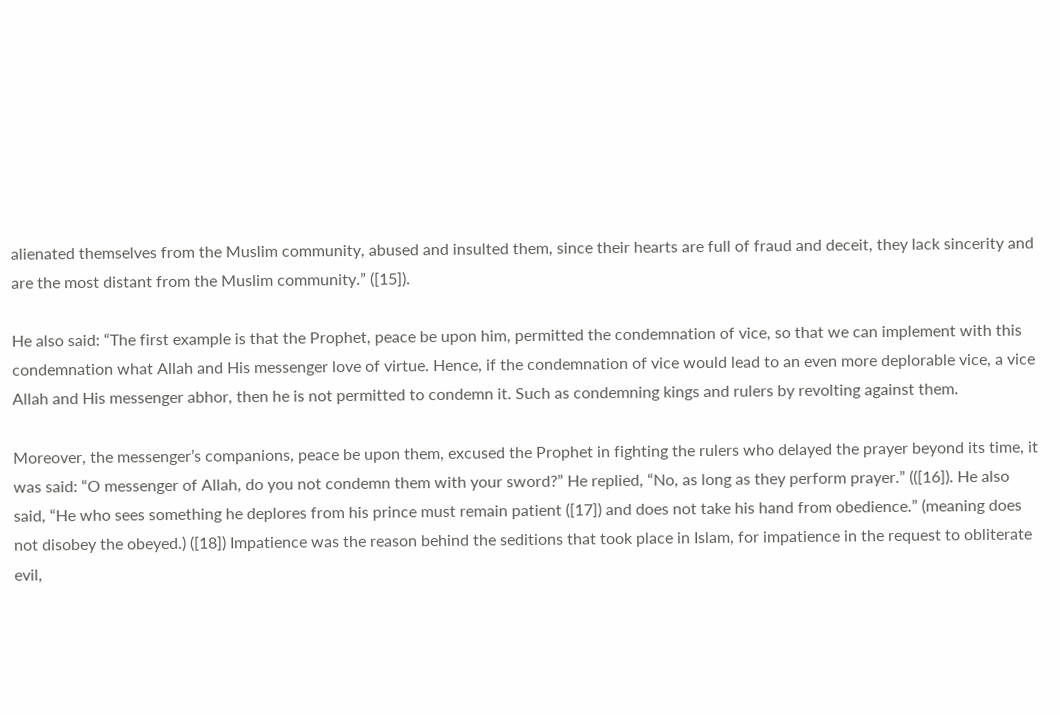alienated themselves from the Muslim community, abused and insulted them, since their hearts are full of fraud and deceit, they lack sincerity and are the most distant from the Muslim community.” ([15]).

He also said: “The first example is that the Prophet, peace be upon him, permitted the condemnation of vice, so that we can implement with this condemnation what Allah and His messenger love of virtue. Hence, if the condemnation of vice would lead to an even more deplorable vice, a vice Allah and His messenger abhor, then he is not permitted to condemn it. Such as condemning kings and rulers by revolting against them.

Moreover, the messenger’s companions, peace be upon them, excused the Prophet in fighting the rulers who delayed the prayer beyond its time, it was said: “O messenger of Allah, do you not condemn them with your sword?” He replied, “No, as long as they perform prayer.” (([16]). He also said, “He who sees something he deplores from his prince must remain patient ([17]) and does not take his hand from obedience.” (meaning does not disobey the obeyed.) ([18]) Impatience was the reason behind the seditions that took place in Islam, for impatience in the request to obliterate evil,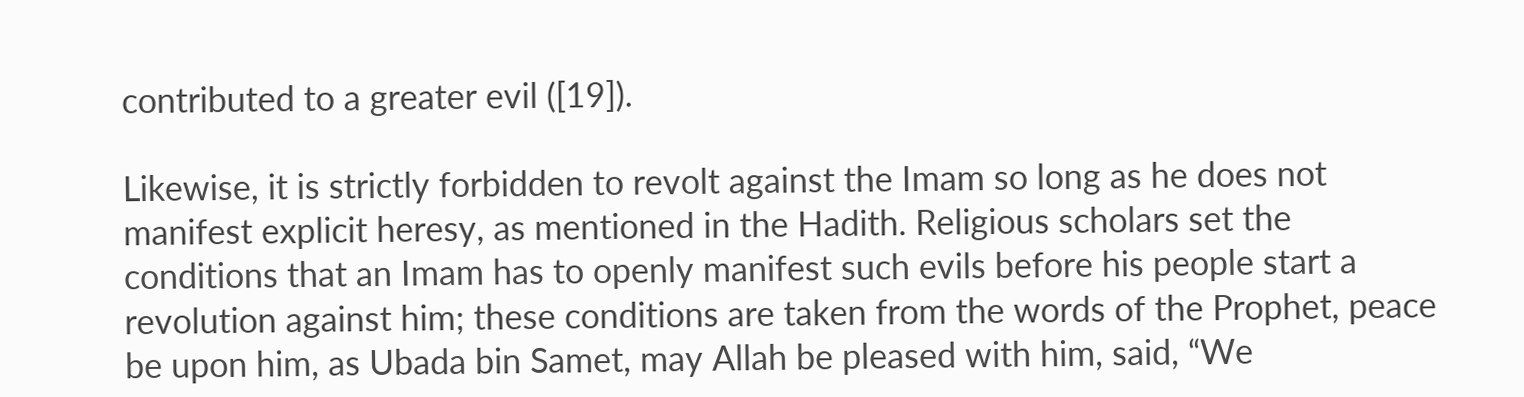contributed to a greater evil ([19]).

Likewise, it is strictly forbidden to revolt against the Imam so long as he does not manifest explicit heresy, as mentioned in the Hadith. Religious scholars set the conditions that an Imam has to openly manifest such evils before his people start a revolution against him; these conditions are taken from the words of the Prophet, peace be upon him, as Ubada bin Samet, may Allah be pleased with him, said, “We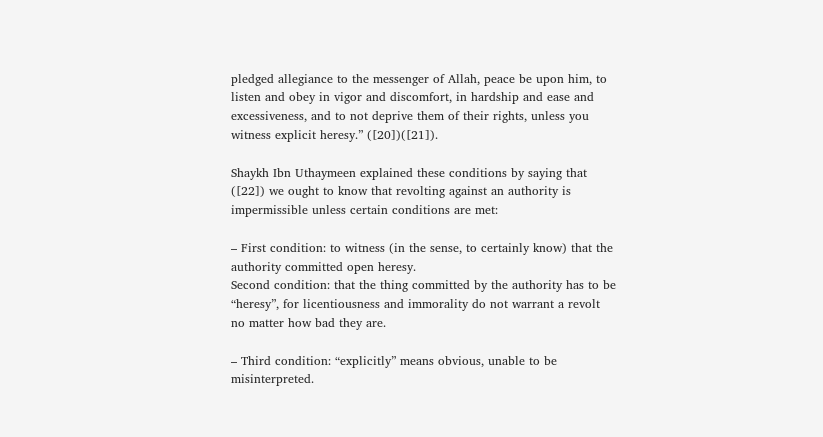pledged allegiance to the messenger of Allah, peace be upon him, to listen and obey in vigor and discomfort, in hardship and ease and excessiveness, and to not deprive them of their rights, unless you witness explicit heresy.” ([20])([21]).

Shaykh Ibn Uthaymeen explained these conditions by saying that ([22]) we ought to know that revolting against an authority is impermissible unless certain conditions are met:

– First condition: to witness (in the sense, to certainly know) that the authority committed open heresy.
Second condition: that the thing committed by the authority has to be “heresy”, for licentiousness and immorality do not warrant a revolt no matter how bad they are.

– Third condition: “explicitly” means obvious, unable to be misinterpreted.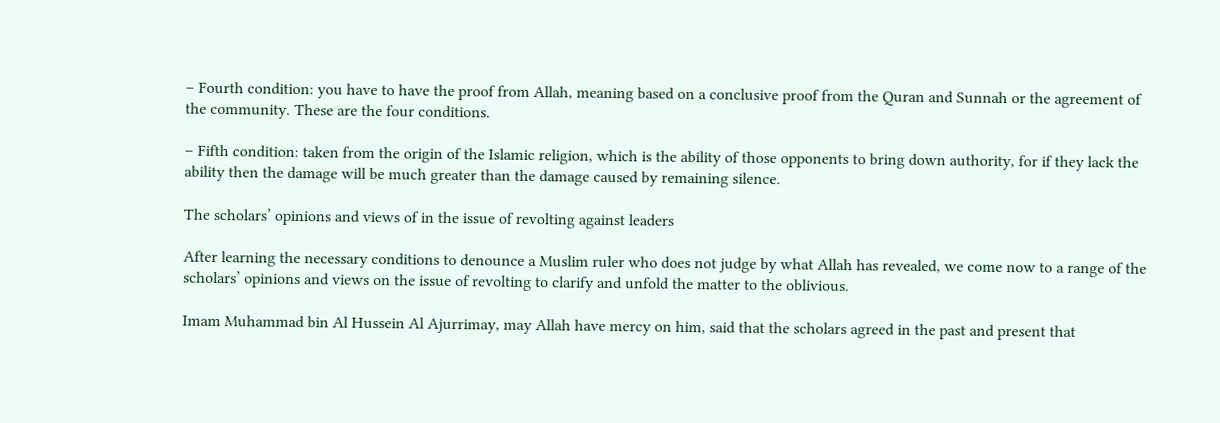– Fourth condition: you have to have the proof from Allah, meaning based on a conclusive proof from the Quran and Sunnah or the agreement of the community. These are the four conditions.

– Fifth condition: taken from the origin of the Islamic religion, which is the ability of those opponents to bring down authority, for if they lack the ability then the damage will be much greater than the damage caused by remaining silence.

The scholars’ opinions and views of in the issue of revolting against leaders

After learning the necessary conditions to denounce a Muslim ruler who does not judge by what Allah has revealed, we come now to a range of the scholars’ opinions and views on the issue of revolting to clarify and unfold the matter to the oblivious.

Imam Muhammad bin Al Hussein Al Ajurrimay, may Allah have mercy on him, said that the scholars agreed in the past and present that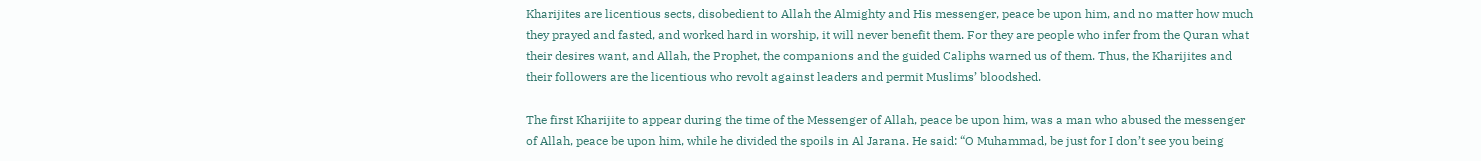Kharijites are licentious sects, disobedient to Allah the Almighty and His messenger, peace be upon him, and no matter how much they prayed and fasted, and worked hard in worship, it will never benefit them. For they are people who infer from the Quran what their desires want, and Allah, the Prophet, the companions and the guided Caliphs warned us of them. Thus, the Kharijites and their followers are the licentious who revolt against leaders and permit Muslims’ bloodshed.

The first Kharijite to appear during the time of the Messenger of Allah, peace be upon him, was a man who abused the messenger of Allah, peace be upon him, while he divided the spoils in Al Jarana. He said: “O Muhammad, be just for I don’t see you being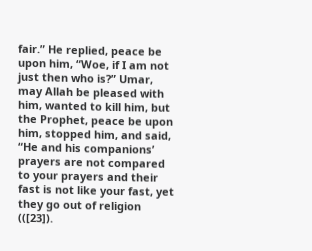fair.” He replied, peace be upon him, “Woe, if I am not just then who is?” Umar, may Allah be pleased with him, wanted to kill him, but the Prophet, peace be upon him, stopped him, and said, “He and his companions’ prayers are not compared to your prayers and their fast is not like your fast, yet they go out of religion (([23]).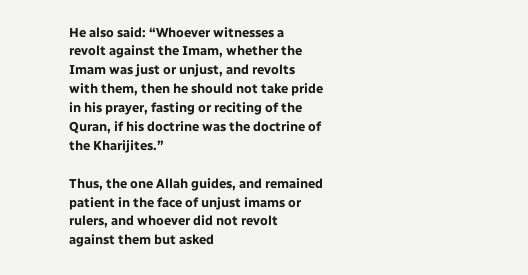He also said: “Whoever witnesses a revolt against the Imam, whether the Imam was just or unjust, and revolts with them, then he should not take pride in his prayer, fasting or reciting of the Quran, if his doctrine was the doctrine of the Kharijites.”

Thus, the one Allah guides, and remained patient in the face of unjust imams or rulers, and whoever did not revolt against them but asked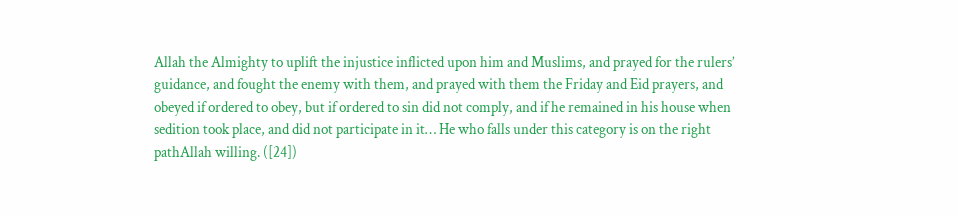Allah the Almighty to uplift the injustice inflicted upon him and Muslims, and prayed for the rulers’ guidance, and fought the enemy with them, and prayed with them the Friday and Eid prayers, and obeyed if ordered to obey, but if ordered to sin did not comply, and if he remained in his house when sedition took place, and did not participate in it… He who falls under this category is on the right pathAllah willing. ([24])